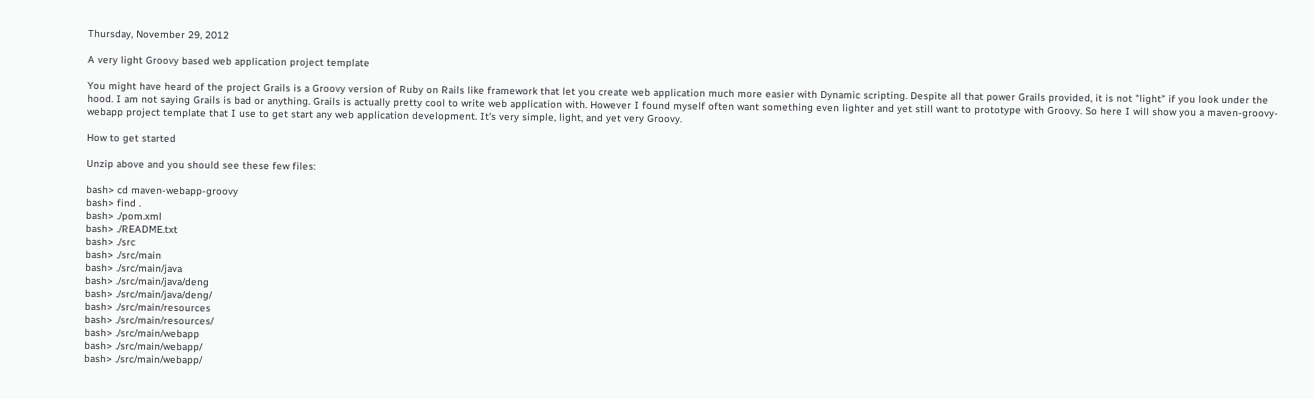Thursday, November 29, 2012

A very light Groovy based web application project template

You might have heard of the project Grails is a Groovy version of Ruby on Rails like framework that let you create web application much more easier with Dynamic scripting. Despite all that power Grails provided, it is not "light" if you look under the hood. I am not saying Grails is bad or anything. Grails is actually pretty cool to write web application with. However I found myself often want something even lighter and yet still want to prototype with Groovy. So here I will show you a maven-groovy-webapp project template that I use to get start any web application development. It's very simple, light, and yet very Groovy.

How to get started

Unzip above and you should see these few files:

bash> cd maven-webapp-groovy
bash> find .
bash> ./pom.xml
bash> ./README.txt
bash> ./src
bash> ./src/main
bash> ./src/main/java
bash> ./src/main/java/deng
bash> ./src/main/java/deng/
bash> ./src/main/resources
bash> ./src/main/resources/
bash> ./src/main/webapp
bash> ./src/main/webapp/
bash> ./src/main/webapp/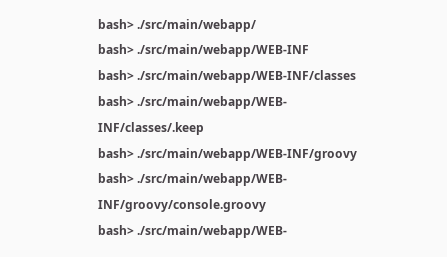bash> ./src/main/webapp/
bash> ./src/main/webapp/WEB-INF
bash> ./src/main/webapp/WEB-INF/classes
bash> ./src/main/webapp/WEB-INF/classes/.keep
bash> ./src/main/webapp/WEB-INF/groovy
bash> ./src/main/webapp/WEB-INF/groovy/console.groovy
bash> ./src/main/webapp/WEB-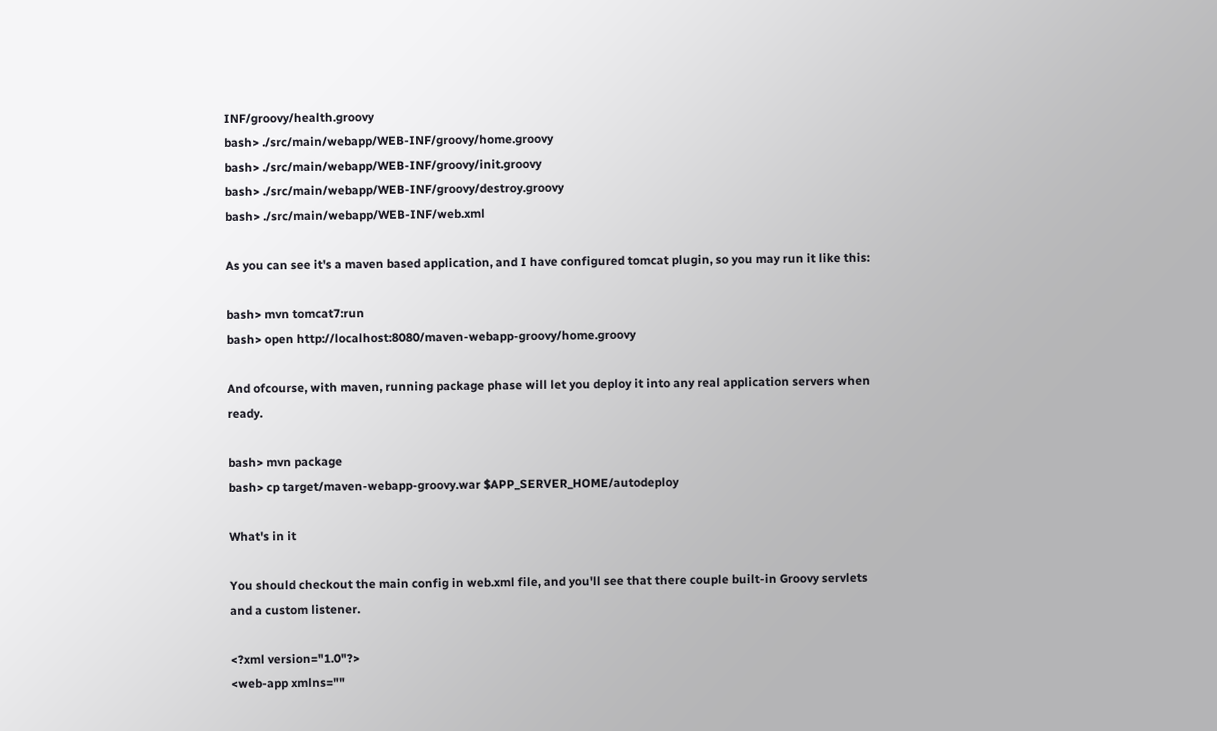INF/groovy/health.groovy
bash> ./src/main/webapp/WEB-INF/groovy/home.groovy
bash> ./src/main/webapp/WEB-INF/groovy/init.groovy
bash> ./src/main/webapp/WEB-INF/groovy/destroy.groovy
bash> ./src/main/webapp/WEB-INF/web.xml

As you can see it's a maven based application, and I have configured tomcat plugin, so you may run it like this:

bash> mvn tomcat7:run
bash> open http://localhost:8080/maven-webapp-groovy/home.groovy

And ofcourse, with maven, running package phase will let you deploy it into any real application servers when ready.

bash> mvn package
bash> cp target/maven-webapp-groovy.war $APP_SERVER_HOME/autodeploy

What's in it

You should checkout the main config in web.xml file, and you'll see that there couple built-in Groovy servlets and a custom listener.

<?xml version="1.0"?>
<web-app xmlns=""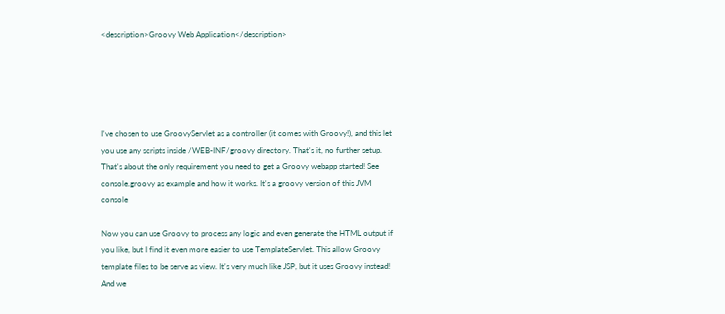<description>Groovy Web Application</description>





I've chosen to use GroovyServlet as a controller (it comes with Groovy!), and this let you use any scripts inside /WEB-INF/groovy directory. That's it, no further setup. That's about the only requirement you need to get a Groovy webapp started! See console.groovy as example and how it works. It's a groovy version of this JVM console

Now you can use Groovy to process any logic and even generate the HTML output if you like, but I find it even more easier to use TemplateServlet. This allow Groovy template files to be serve as view. It's very much like JSP, but it uses Groovy instead! And we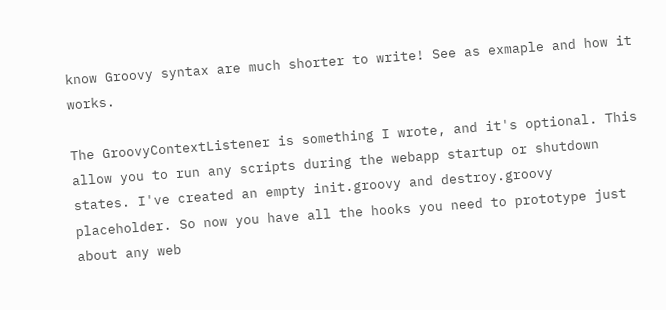know Groovy syntax are much shorter to write! See as exmaple and how it works.

The GroovyContextListener is something I wrote, and it's optional. This allow you to run any scripts during the webapp startup or shutdown states. I've created an empty init.groovy and destroy.groovy placeholder. So now you have all the hooks you need to prototype just about any web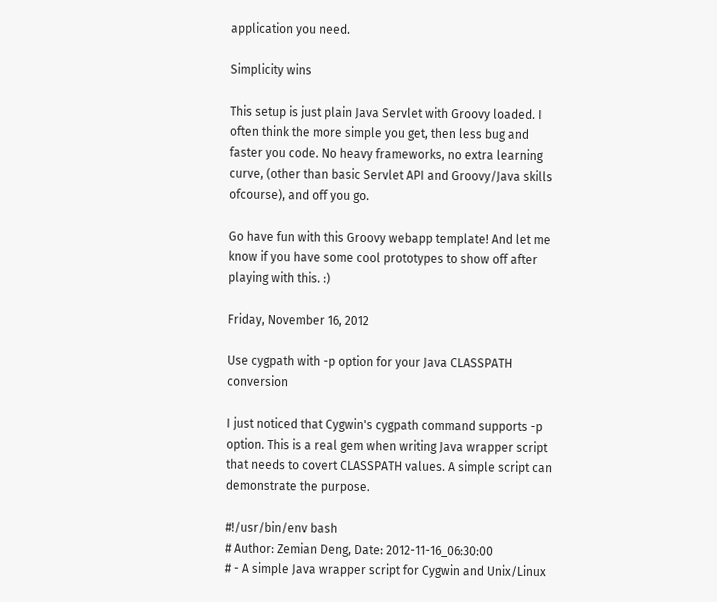application you need.

Simplicity wins

This setup is just plain Java Servlet with Groovy loaded. I often think the more simple you get, then less bug and faster you code. No heavy frameworks, no extra learning curve, (other than basic Servlet API and Groovy/Java skills ofcourse), and off you go.

Go have fun with this Groovy webapp template! And let me know if you have some cool prototypes to show off after playing with this. :)

Friday, November 16, 2012

Use cygpath with -p option for your Java CLASSPATH conversion

I just noticed that Cygwin's cygpath command supports -p option. This is a real gem when writing Java wrapper script that needs to covert CLASSPATH values. A simple script can demonstrate the purpose.

#!/usr/bin/env bash
# Author: Zemian Deng, Date: 2012-11-16_06:30:00
# - A simple Java wrapper script for Cygwin and Unix/Linux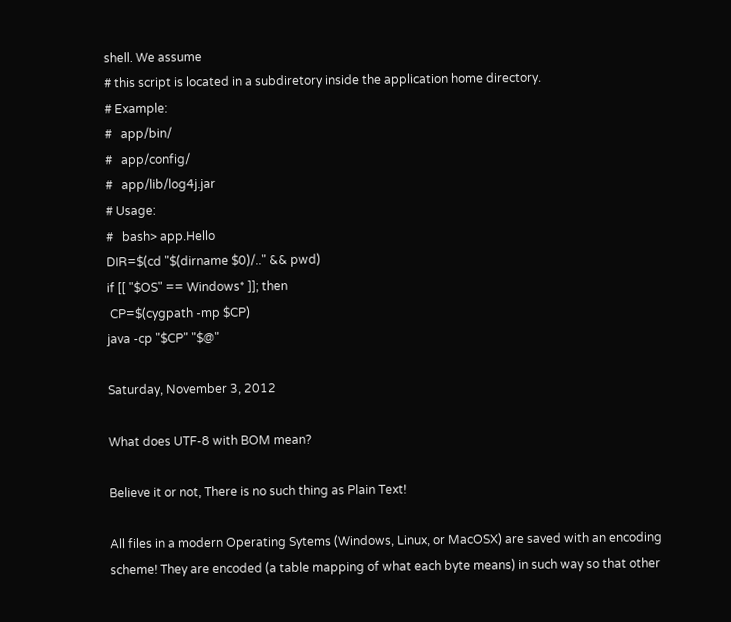shell. We assume
# this script is located in a subdiretory inside the application home directory.
# Example:
#   app/bin/
#   app/config/
#   app/lib/log4j.jar
# Usage:
#   bash> app.Hello
DIR=$(cd "$(dirname $0)/.." && pwd)
if [[ "$OS" == Windows* ]]; then
 CP=$(cygpath -mp $CP)
java -cp "$CP" "$@"

Saturday, November 3, 2012

What does UTF-8 with BOM mean?

Believe it or not, There is no such thing as Plain Text!

All files in a modern Operating Sytems (Windows, Linux, or MacOSX) are saved with an encoding scheme! They are encoded (a table mapping of what each byte means) in such way so that other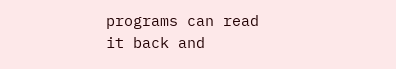programs can read it back and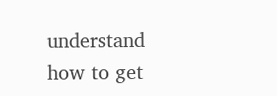understand how to get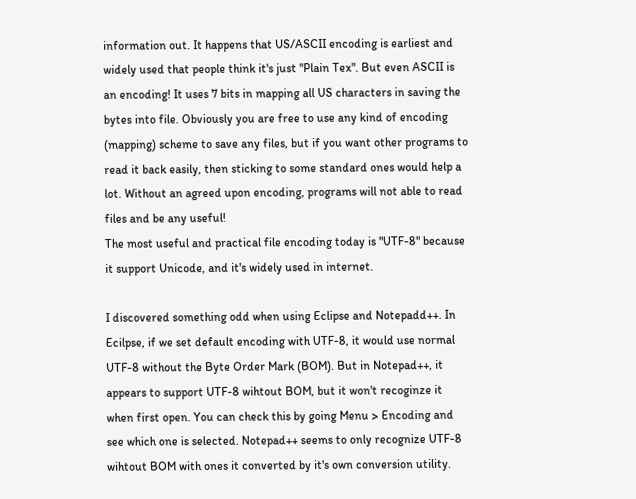information out. It happens that US/ASCII encoding is earliest and widely used that people think it's just "Plain Tex". But even ASCII is an encoding! It uses 7 bits in mapping all US characters in saving the bytes into file. Obviously you are free to use any kind of encoding (mapping) scheme to save any files, but if you want other programs to read it back easily, then sticking to some standard ones would help a lot. Without an agreed upon encoding, programs will not able to read files and be any useful!
The most useful and practical file encoding today is "UTF-8" because it support Unicode, and it's widely used in internet.

I discovered something odd when using Eclipse and Notepadd++. In Ecilpse, if we set default encoding with UTF-8, it would use normal UTF-8 without the Byte Order Mark (BOM). But in Notepad++, it appears to support UTF-8 wihtout BOM, but it won't recoginze it when first open. You can check this by going Menu > Encoding and see which one is selected. Notepad++ seems to only recognize UTF-8 wihtout BOM with ones it converted by it's own conversion utility.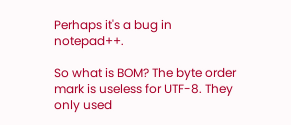Perhaps it's a bug in notepad++.

So what is BOM? The byte order mark is useless for UTF-8. They only used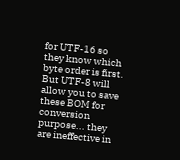for UTF-16 so they know which byte order is first. But UTF-8 will allow you to save these BOM for conversion purpose... they are ineffective in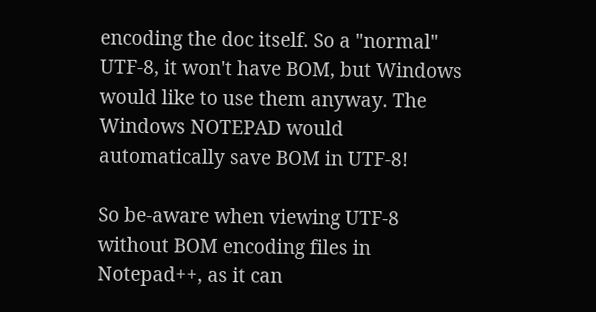encoding the doc itself. So a "normal" UTF-8, it won't have BOM, but Windows would like to use them anyway. The Windows NOTEPAD would automatically save BOM in UTF-8!

So be-aware when viewing UTF-8 without BOM encoding files in Notepad++, as it can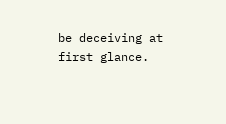be deceiving at first glance.